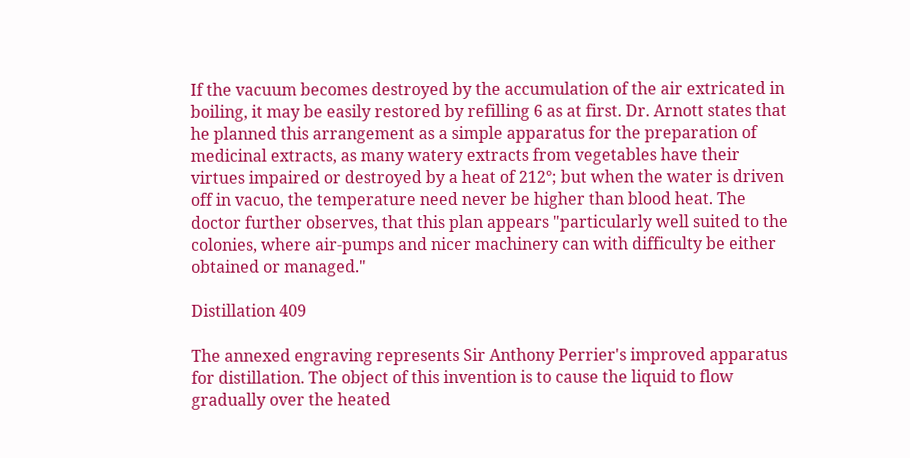If the vacuum becomes destroyed by the accumulation of the air extricated in boiling, it may be easily restored by refilling 6 as at first. Dr. Arnott states that he planned this arrangement as a simple apparatus for the preparation of medicinal extracts, as many watery extracts from vegetables have their virtues impaired or destroyed by a heat of 212°; but when the water is driven off in vacuo, the temperature need never be higher than blood heat. The doctor further observes, that this plan appears "particularly well suited to the colonies, where air-pumps and nicer machinery can with difficulty be either obtained or managed."

Distillation 409

The annexed engraving represents Sir Anthony Perrier's improved apparatus for distillation. The object of this invention is to cause the liquid to flow gradually over the heated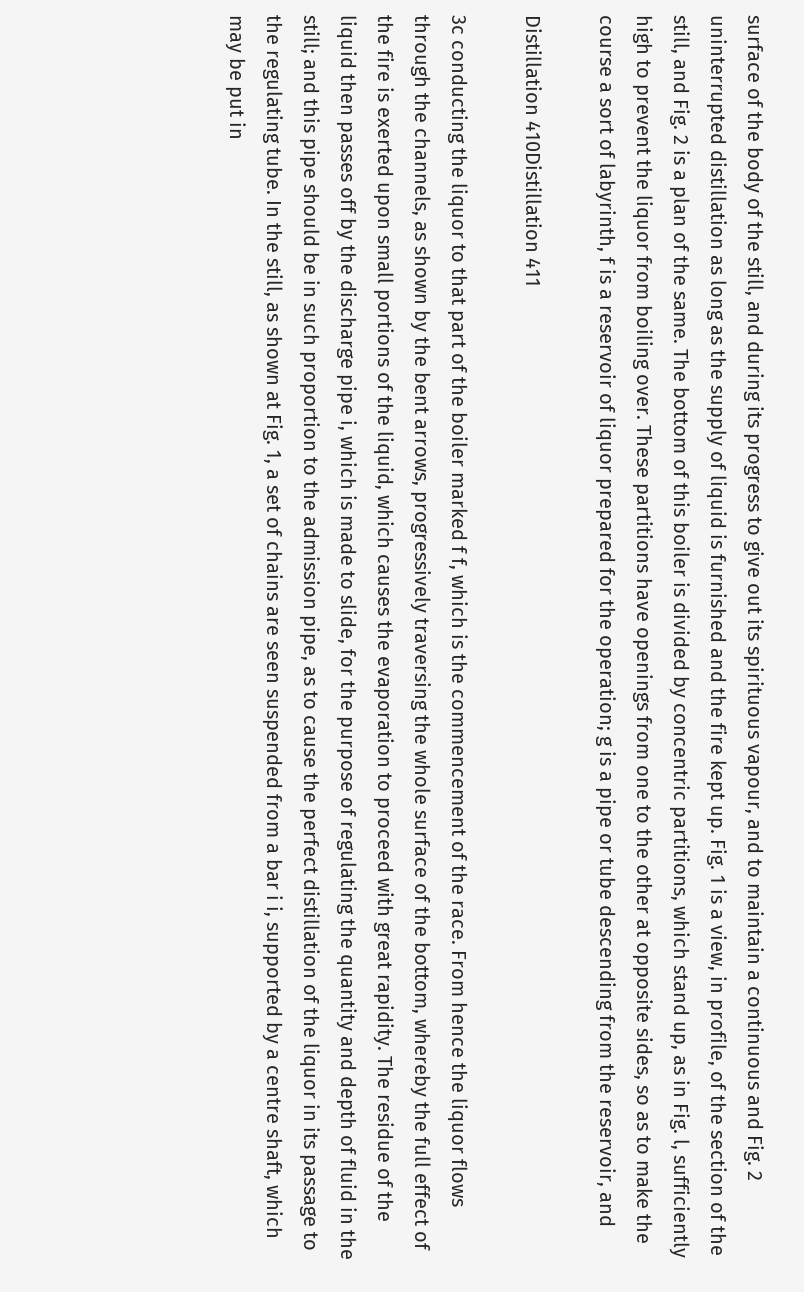surface of the body of the still, and during its progress to give out its spirituous vapour, and to maintain a continuous and Fig. 2 uninterrupted distillation as long as the supply of liquid is furnished and the fire kept up. Fig. 1 is a view, in profile, of the section of the still, and Fig. 2 is a plan of the same. The bottom of this boiler is divided by concentric partitions, which stand up, as in Fig. l, sufficiently high to prevent the liquor from boiling over. These partitions have openings from one to the other at opposite sides, so as to make the course a sort of labyrinth, f is a reservoir of liquor prepared for the operation; g is a pipe or tube descending from the reservoir, and

Distillation 410Distillation 411

3c conducting the liquor to that part of the boiler marked f f, which is the commencement of the race. From hence the liquor flows through the channels, as shown by the bent arrows, progressively traversing the whole surface of the bottom, whereby the full effect of the fire is exerted upon small portions of the liquid, which causes the evaporation to proceed with great rapidity. The residue of the liquid then passes off by the discharge pipe i, which is made to slide, for the purpose of regulating the quantity and depth of fluid in the still; and this pipe should be in such proportion to the admission pipe, as to cause the perfect distillation of the liquor in its passage to the regulating tube. In the still, as shown at Fig. 1, a set of chains are seen suspended from a bar i i, supported by a centre shaft, which may be put in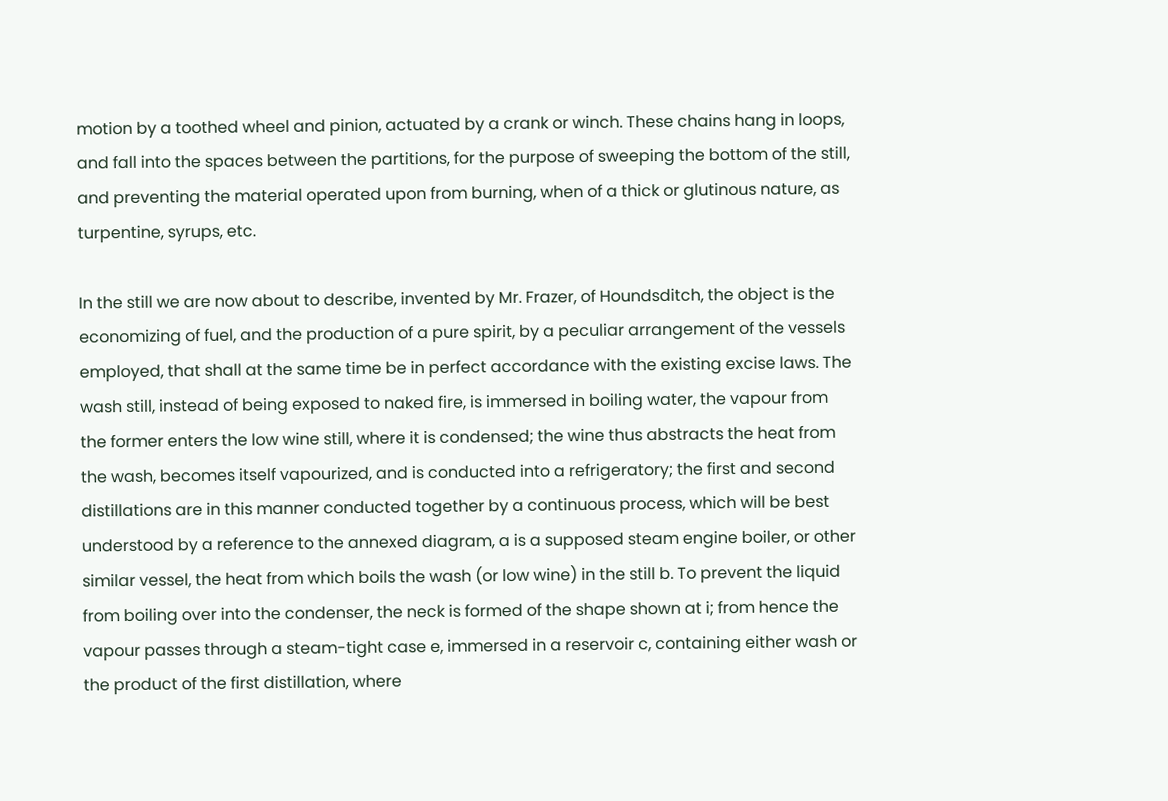motion by a toothed wheel and pinion, actuated by a crank or winch. These chains hang in loops, and fall into the spaces between the partitions, for the purpose of sweeping the bottom of the still, and preventing the material operated upon from burning, when of a thick or glutinous nature, as turpentine, syrups, etc.

In the still we are now about to describe, invented by Mr. Frazer, of Houndsditch, the object is the economizing of fuel, and the production of a pure spirit, by a peculiar arrangement of the vessels employed, that shall at the same time be in perfect accordance with the existing excise laws. The wash still, instead of being exposed to naked fire, is immersed in boiling water, the vapour from the former enters the low wine still, where it is condensed; the wine thus abstracts the heat from the wash, becomes itself vapourized, and is conducted into a refrigeratory; the first and second distillations are in this manner conducted together by a continuous process, which will be best understood by a reference to the annexed diagram, a is a supposed steam engine boiler, or other similar vessel, the heat from which boils the wash (or low wine) in the still b. To prevent the liquid from boiling over into the condenser, the neck is formed of the shape shown at i; from hence the vapour passes through a steam-tight case e, immersed in a reservoir c, containing either wash or the product of the first distillation, where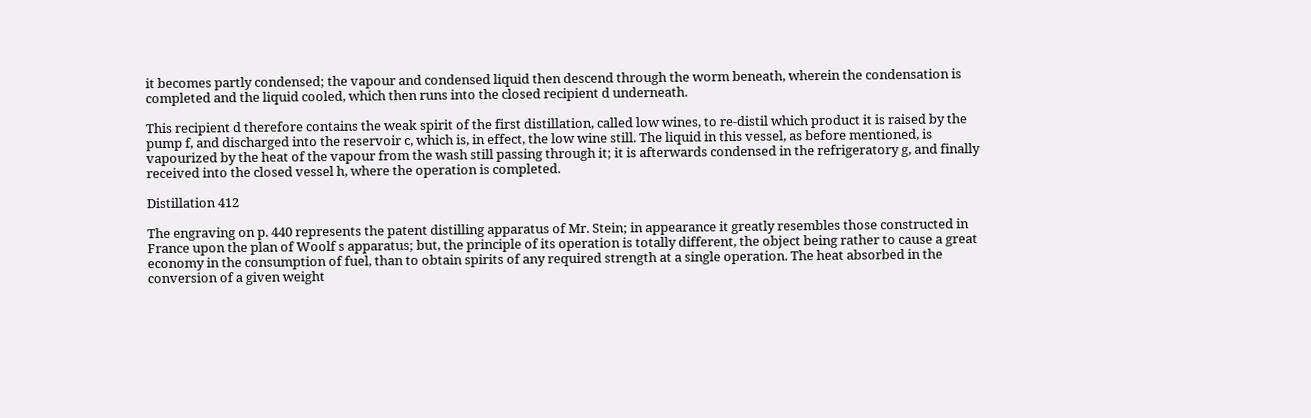it becomes partly condensed; the vapour and condensed liquid then descend through the worm beneath, wherein the condensation is completed and the liquid cooled, which then runs into the closed recipient d underneath.

This recipient d therefore contains the weak spirit of the first distillation, called low wines, to re-distil which product it is raised by the pump f, and discharged into the reservoir c, which is, in effect, the low wine still. The liquid in this vessel, as before mentioned, is vapourized by the heat of the vapour from the wash still passing through it; it is afterwards condensed in the refrigeratory g, and finally received into the closed vessel h, where the operation is completed.

Distillation 412

The engraving on p. 440 represents the patent distilling apparatus of Mr. Stein; in appearance it greatly resembles those constructed in France upon the plan of Woolf s apparatus; but, the principle of its operation is totally different, the object being rather to cause a great economy in the consumption of fuel, than to obtain spirits of any required strength at a single operation. The heat absorbed in the conversion of a given weight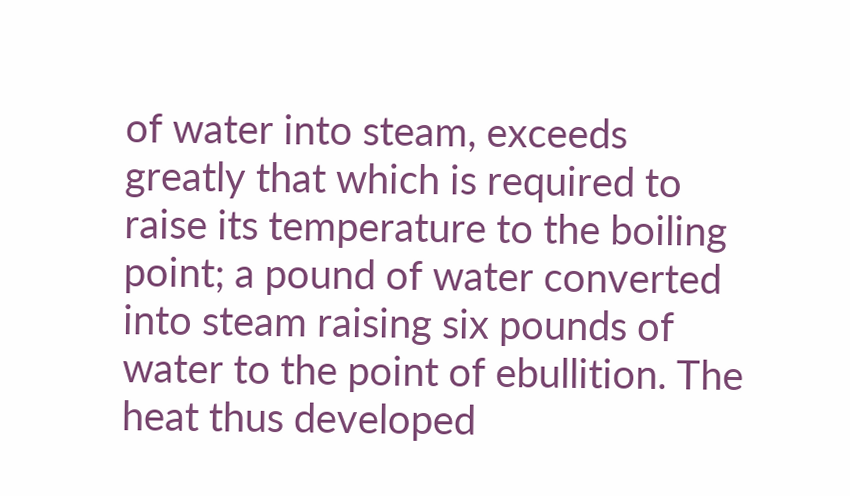of water into steam, exceeds greatly that which is required to raise its temperature to the boiling point; a pound of water converted into steam raising six pounds of water to the point of ebullition. The heat thus developed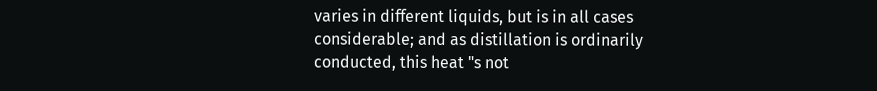varies in different liquids, but is in all cases considerable; and as distillation is ordinarily conducted, this heat "s not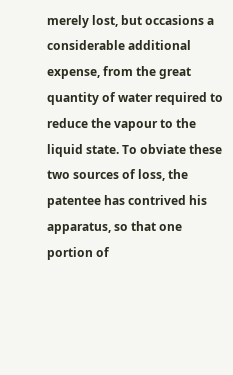merely lost, but occasions a considerable additional expense, from the great quantity of water required to reduce the vapour to the liquid state. To obviate these two sources of loss, the patentee has contrived his apparatus, so that one portion of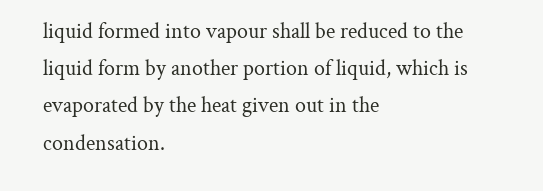liquid formed into vapour shall be reduced to the liquid form by another portion of liquid, which is evaporated by the heat given out in the condensation.